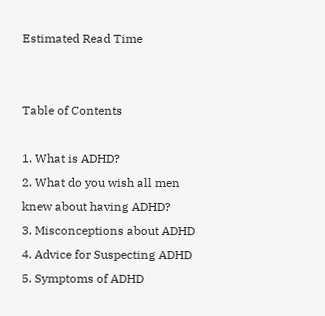Estimated Read Time


Table of Contents

1. What is ADHD?
2. What do you wish all men knew about having ADHD?
3. Misconceptions about ADHD
4. Advice for Suspecting ADHD
5. Symptoms of ADHD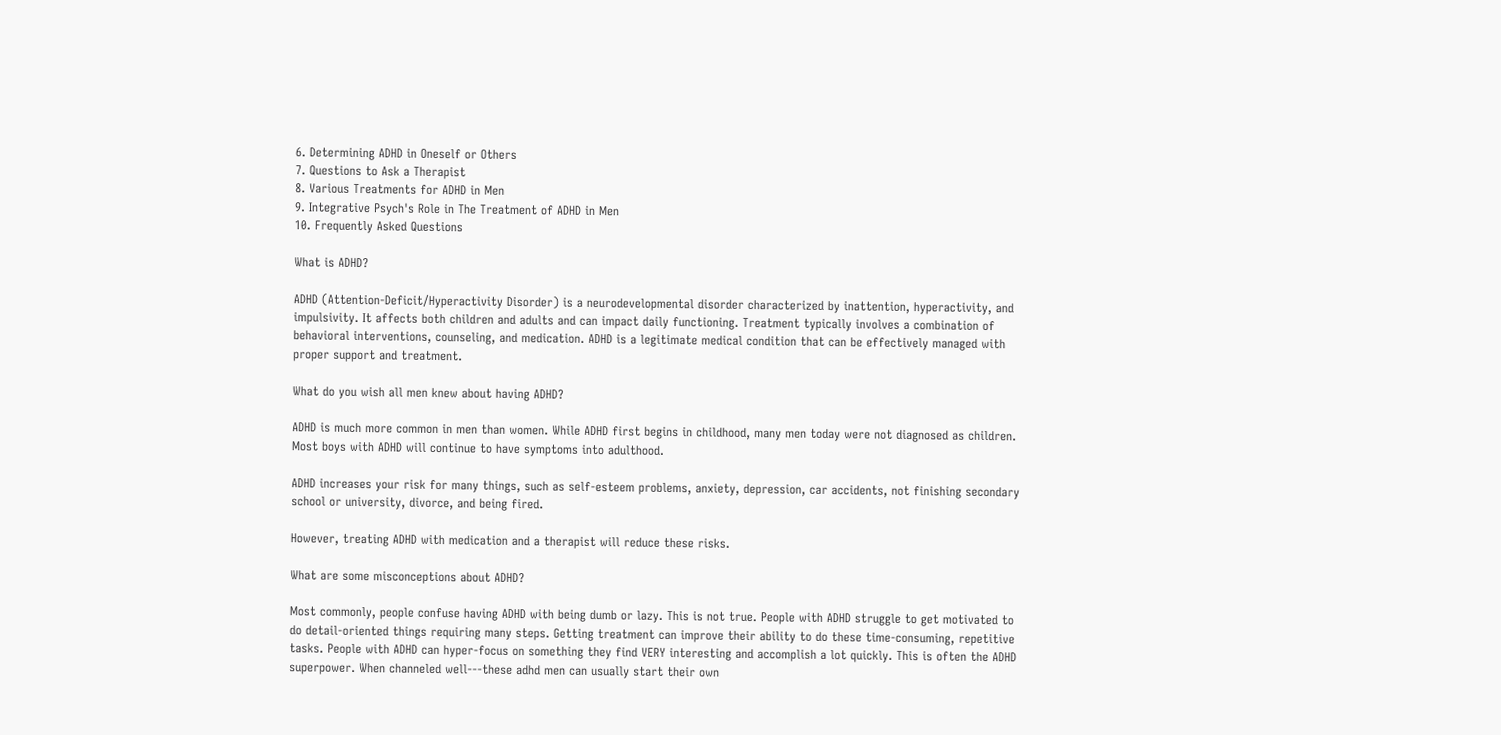6. Determining ADHD in Oneself or Others
7. Questions to Ask a Therapist
8. Various Treatments for ADHD in Men
9. Integrative Psych's Role in The Treatment of ADHD in Men
10. Frequently Asked Questions

What is ADHD?

ADHD (Attention-Deficit/Hyperactivity Disorder) is a neurodevelopmental disorder characterized by inattention, hyperactivity, and impulsivity. It affects both children and adults and can impact daily functioning. Treatment typically involves a combination of behavioral interventions, counseling, and medication. ADHD is a legitimate medical condition that can be effectively managed with proper support and treatment.

What do you wish all men knew about having ADHD?

ADHD is much more common in men than women. While ADHD first begins in childhood, many men today were not diagnosed as children. Most boys with ADHD will continue to have symptoms into adulthood.

ADHD increases your risk for many things, such as self-esteem problems, anxiety, depression, car accidents, not finishing secondary school or university, divorce, and being fired.

However, treating ADHD with medication and a therapist will reduce these risks.

What are some misconceptions about ADHD?

Most commonly, people confuse having ADHD with being dumb or lazy. This is not true. People with ADHD struggle to get motivated to do detail-oriented things requiring many steps. Getting treatment can improve their ability to do these time-consuming, repetitive tasks. People with ADHD can hyper-focus on something they find VERY interesting and accomplish a lot quickly. This is often the ADHD superpower. When channeled well---these adhd men can usually start their own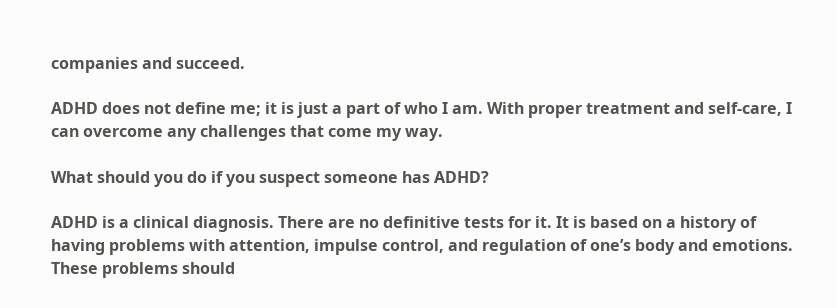companies and succeed.

ADHD does not define me; it is just a part of who I am. With proper treatment and self-care, I can overcome any challenges that come my way.

What should you do if you suspect someone has ADHD?

ADHD is a clinical diagnosis. There are no definitive tests for it. It is based on a history of having problems with attention, impulse control, and regulation of one’s body and emotions. These problems should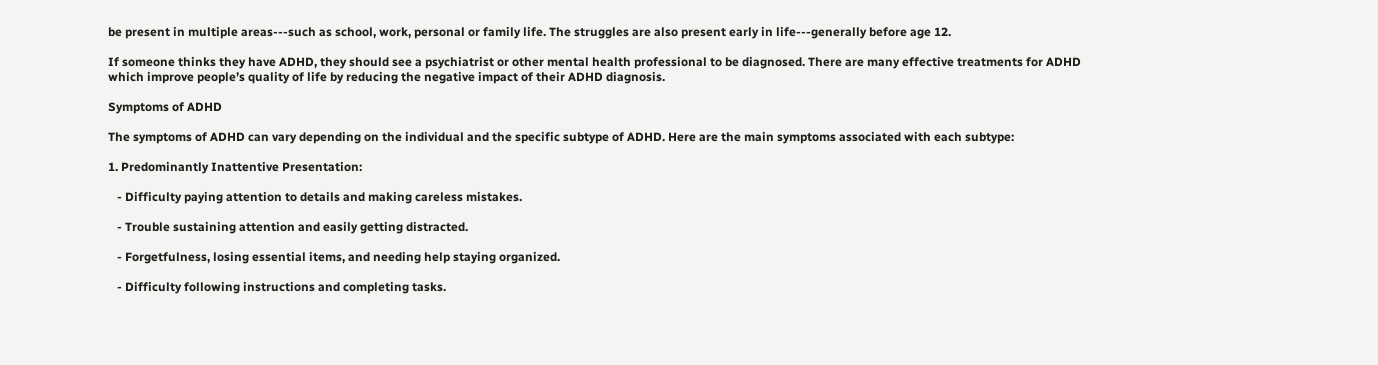be present in multiple areas---such as school, work, personal or family life. The struggles are also present early in life---generally before age 12.

If someone thinks they have ADHD, they should see a psychiatrist or other mental health professional to be diagnosed. There are many effective treatments for ADHD which improve people’s quality of life by reducing the negative impact of their ADHD diagnosis.

Symptoms of ADHD

The symptoms of ADHD can vary depending on the individual and the specific subtype of ADHD. Here are the main symptoms associated with each subtype:

1. Predominantly Inattentive Presentation:

   - Difficulty paying attention to details and making careless mistakes.

   - Trouble sustaining attention and easily getting distracted.

   - Forgetfulness, losing essential items, and needing help staying organized.

   - Difficulty following instructions and completing tasks.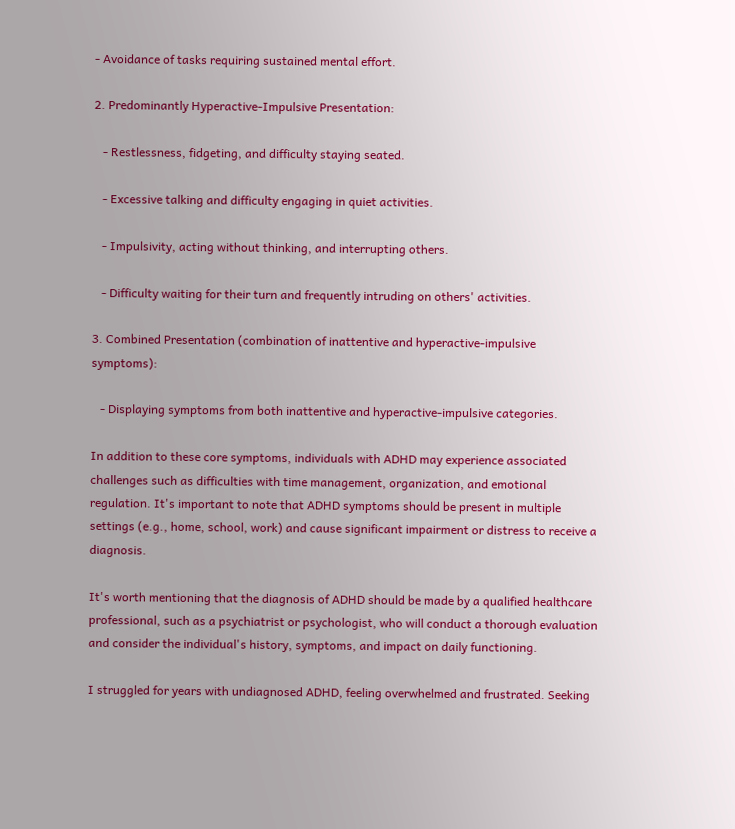- Avoidance of tasks requiring sustained mental effort.

2. Predominantly Hyperactive-Impulsive Presentation:

   - Restlessness, fidgeting, and difficulty staying seated.

   - Excessive talking and difficulty engaging in quiet activities.

   - Impulsivity, acting without thinking, and interrupting others.

   - Difficulty waiting for their turn and frequently intruding on others' activities.

3. Combined Presentation (combination of inattentive and hyperactive-impulsive symptoms):

   - Displaying symptoms from both inattentive and hyperactive-impulsive categories.

In addition to these core symptoms, individuals with ADHD may experience associated challenges such as difficulties with time management, organization, and emotional regulation. It's important to note that ADHD symptoms should be present in multiple settings (e.g., home, school, work) and cause significant impairment or distress to receive a diagnosis.

It's worth mentioning that the diagnosis of ADHD should be made by a qualified healthcare professional, such as a psychiatrist or psychologist, who will conduct a thorough evaluation and consider the individual's history, symptoms, and impact on daily functioning.

I struggled for years with undiagnosed ADHD, feeling overwhelmed and frustrated. Seeking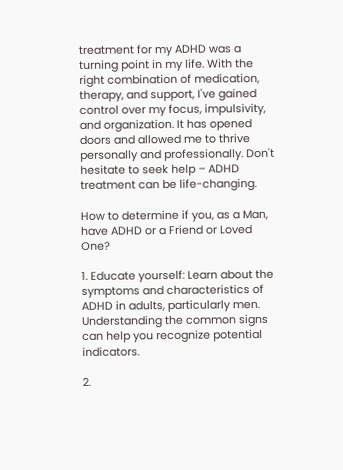treatment for my ADHD was a turning point in my life. With the right combination of medication, therapy, and support, I've gained control over my focus, impulsivity, and organization. It has opened doors and allowed me to thrive personally and professionally. Don't hesitate to seek help – ADHD treatment can be life-changing.

How to determine if you, as a Man, have ADHD or a Friend or Loved One?

1. Educate yourself: Learn about the symptoms and characteristics of ADHD in adults, particularly men. Understanding the common signs can help you recognize potential indicators.

2.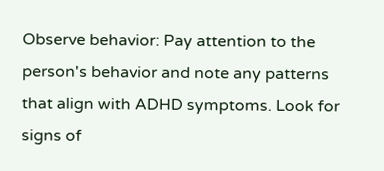Observe behavior: Pay attention to the person's behavior and note any patterns that align with ADHD symptoms. Look for signs of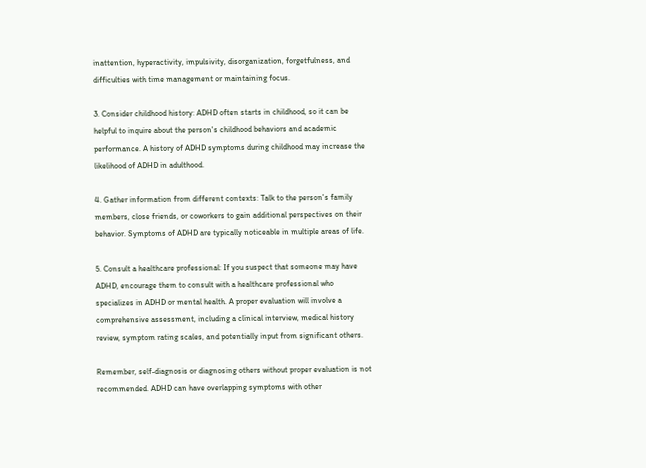inattention, hyperactivity, impulsivity, disorganization, forgetfulness, and difficulties with time management or maintaining focus.

3. Consider childhood history: ADHD often starts in childhood, so it can be helpful to inquire about the person's childhood behaviors and academic performance. A history of ADHD symptoms during childhood may increase the likelihood of ADHD in adulthood.

4. Gather information from different contexts: Talk to the person's family members, close friends, or coworkers to gain additional perspectives on their behavior. Symptoms of ADHD are typically noticeable in multiple areas of life.

5. Consult a healthcare professional: If you suspect that someone may have ADHD, encourage them to consult with a healthcare professional who specializes in ADHD or mental health. A proper evaluation will involve a comprehensive assessment, including a clinical interview, medical history review, symptom rating scales, and potentially input from significant others.

Remember, self-diagnosis or diagnosing others without proper evaluation is not recommended. ADHD can have overlapping symptoms with other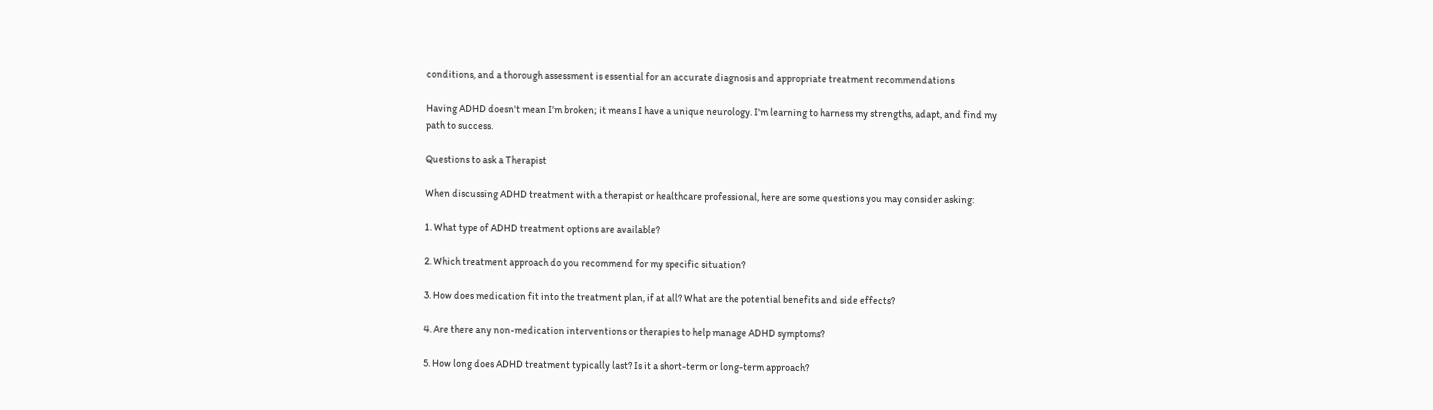conditions, and a thorough assessment is essential for an accurate diagnosis and appropriate treatment recommendations

Having ADHD doesn't mean I'm broken; it means I have a unique neurology. I'm learning to harness my strengths, adapt, and find my path to success.

Questions to ask a Therapist

When discussing ADHD treatment with a therapist or healthcare professional, here are some questions you may consider asking:

1. What type of ADHD treatment options are available?

2. Which treatment approach do you recommend for my specific situation?

3. How does medication fit into the treatment plan, if at all? What are the potential benefits and side effects?

4. Are there any non-medication interventions or therapies to help manage ADHD symptoms?

5. How long does ADHD treatment typically last? Is it a short-term or long-term approach?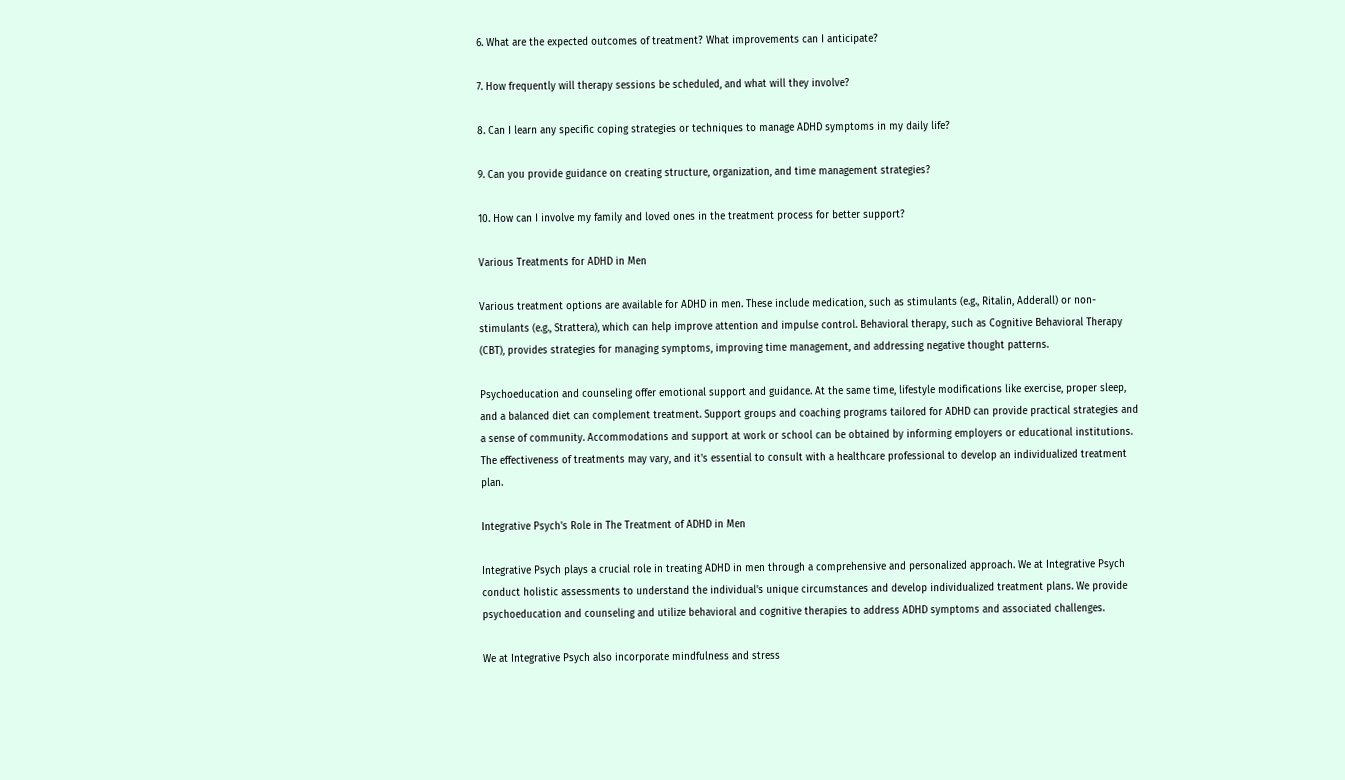6. What are the expected outcomes of treatment? What improvements can I anticipate?

7. How frequently will therapy sessions be scheduled, and what will they involve?

8. Can I learn any specific coping strategies or techniques to manage ADHD symptoms in my daily life?

9. Can you provide guidance on creating structure, organization, and time management strategies?

10. How can I involve my family and loved ones in the treatment process for better support?

Various Treatments for ADHD in Men

Various treatment options are available for ADHD in men. These include medication, such as stimulants (e.g., Ritalin, Adderall) or non-stimulants (e.g., Strattera), which can help improve attention and impulse control. Behavioral therapy, such as Cognitive Behavioral Therapy (CBT), provides strategies for managing symptoms, improving time management, and addressing negative thought patterns.

Psychoeducation and counseling offer emotional support and guidance. At the same time, lifestyle modifications like exercise, proper sleep, and a balanced diet can complement treatment. Support groups and coaching programs tailored for ADHD can provide practical strategies and a sense of community. Accommodations and support at work or school can be obtained by informing employers or educational institutions. The effectiveness of treatments may vary, and it's essential to consult with a healthcare professional to develop an individualized treatment plan.

Integrative Psych's Role in The Treatment of ADHD in Men

Integrative Psych plays a crucial role in treating ADHD in men through a comprehensive and personalized approach. We at Integrative Psych conduct holistic assessments to understand the individual's unique circumstances and develop individualized treatment plans. We provide psychoeducation and counseling and utilize behavioral and cognitive therapies to address ADHD symptoms and associated challenges.

We at Integrative Psych also incorporate mindfulness and stress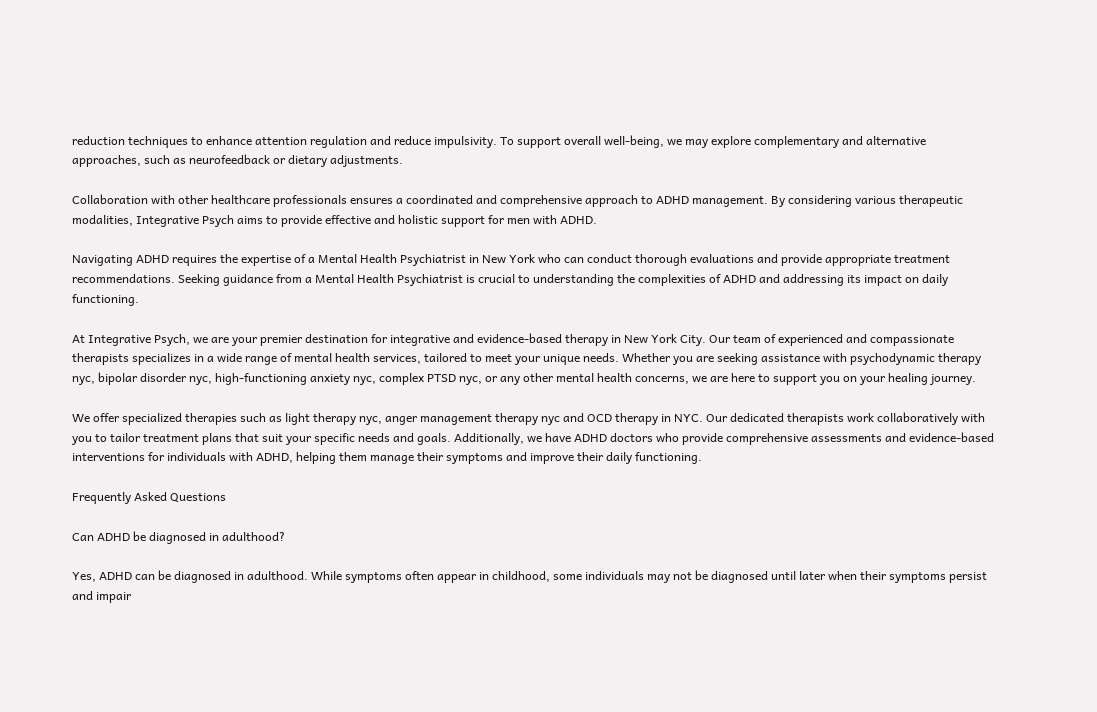reduction techniques to enhance attention regulation and reduce impulsivity. To support overall well-being, we may explore complementary and alternative approaches, such as neurofeedback or dietary adjustments.

Collaboration with other healthcare professionals ensures a coordinated and comprehensive approach to ADHD management. By considering various therapeutic modalities, Integrative Psych aims to provide effective and holistic support for men with ADHD.

Navigating ADHD requires the expertise of a Mental Health Psychiatrist in New York who can conduct thorough evaluations and provide appropriate treatment recommendations. Seeking guidance from a Mental Health Psychiatrist is crucial to understanding the complexities of ADHD and addressing its impact on daily functioning.

At Integrative Psych, we are your premier destination for integrative and evidence-based therapy in New York City. Our team of experienced and compassionate therapists specializes in a wide range of mental health services, tailored to meet your unique needs. Whether you are seeking assistance with psychodynamic therapy nyc, bipolar disorder nyc, high-functioning anxiety nyc, complex PTSD nyc, or any other mental health concerns, we are here to support you on your healing journey.

We offer specialized therapies such as light therapy nyc, anger management therapy nyc and OCD therapy in NYC. Our dedicated therapists work collaboratively with you to tailor treatment plans that suit your specific needs and goals. Additionally, we have ADHD doctors who provide comprehensive assessments and evidence-based interventions for individuals with ADHD, helping them manage their symptoms and improve their daily functioning.

Frequently Asked Questions

Can ADHD be diagnosed in adulthood?

Yes, ADHD can be diagnosed in adulthood. While symptoms often appear in childhood, some individuals may not be diagnosed until later when their symptoms persist and impair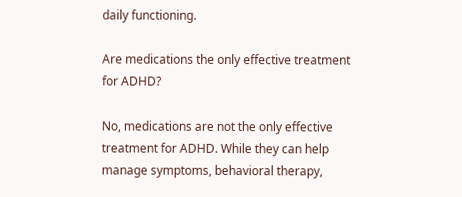daily functioning.

Are medications the only effective treatment for ADHD?

No, medications are not the only effective treatment for ADHD. While they can help manage symptoms, behavioral therapy,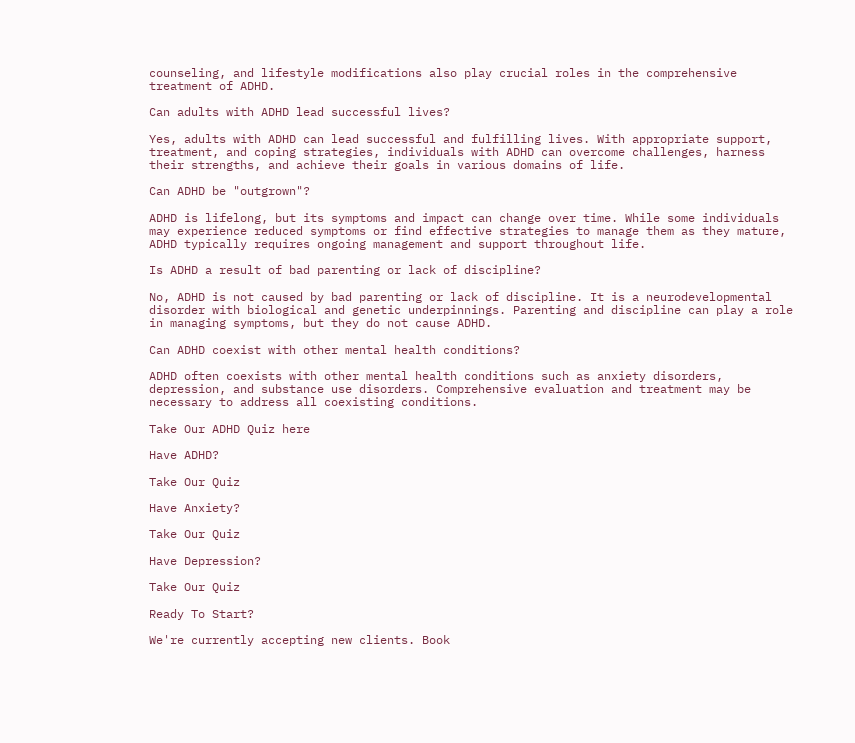counseling, and lifestyle modifications also play crucial roles in the comprehensive treatment of ADHD.

Can adults with ADHD lead successful lives?

Yes, adults with ADHD can lead successful and fulfilling lives. With appropriate support, treatment, and coping strategies, individuals with ADHD can overcome challenges, harness their strengths, and achieve their goals in various domains of life.

Can ADHD be "outgrown"?

ADHD is lifelong, but its symptoms and impact can change over time. While some individuals may experience reduced symptoms or find effective strategies to manage them as they mature, ADHD typically requires ongoing management and support throughout life.

Is ADHD a result of bad parenting or lack of discipline?

No, ADHD is not caused by bad parenting or lack of discipline. It is a neurodevelopmental disorder with biological and genetic underpinnings. Parenting and discipline can play a role in managing symptoms, but they do not cause ADHD.

Can ADHD coexist with other mental health conditions?

ADHD often coexists with other mental health conditions such as anxiety disorders, depression, and substance use disorders. Comprehensive evaluation and treatment may be necessary to address all coexisting conditions.

Take Our ADHD Quiz here

Have ADHD?

Take Our Quiz

Have Anxiety?

Take Our Quiz

Have Depression?

Take Our Quiz

Ready To Start?

We're currently accepting new clients. Book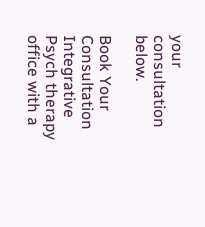your consultation below.

Book Your Consultation
Integrative Psych therapy office with a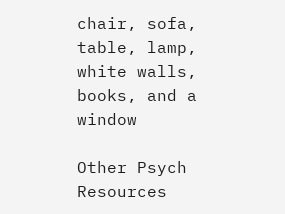chair, sofa, table, lamp, white walls, books, and a window

Other Psych Resources